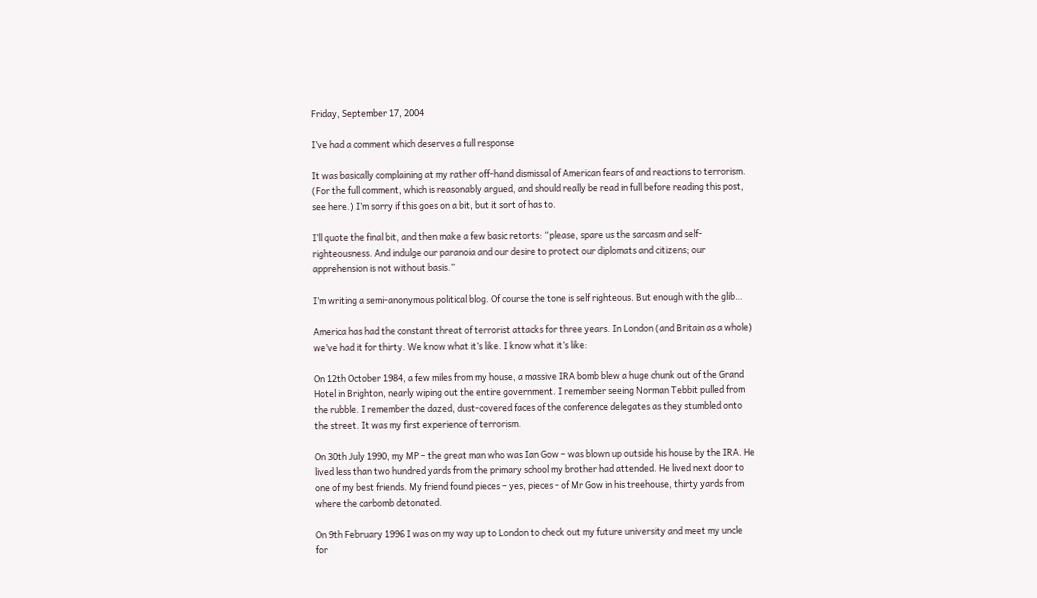Friday, September 17, 2004

I’ve had a comment which deserves a full response

It was basically complaining at my rather off-hand dismissal of American fears of and reactions to terrorism. (For the full comment, which is reasonably argued, and should really be read in full before reading this post, see here.) I’m sorry if this goes on a bit, but it sort of has to.

I’ll quote the final bit, and then make a few basic retorts: “please, spare us the sarcasm and self-righteousness. And indulge our paranoia and our desire to protect our diplomats and citizens; our apprehension is not without basis.”

I’m writing a semi-anonymous political blog. Of course the tone is self righteous. But enough with the glib…

America has had the constant threat of terrorist attacks for three years. In London (and Britain as a whole) we’ve had it for thirty. We know what it’s like. I know what it’s like:

On 12th October 1984, a few miles from my house, a massive IRA bomb blew a huge chunk out of the Grand Hotel in Brighton, nearly wiping out the entire government. I remember seeing Norman Tebbit pulled from the rubble. I remember the dazed, dust-covered faces of the conference delegates as they stumbled onto the street. It was my first experience of terrorism.

On 30th July 1990, my MP – the great man who was Ian Gow – was blown up outside his house by the IRA. He lived less than two hundred yards from the primary school my brother had attended. He lived next door to one of my best friends. My friend found pieces – yes, pieces - of Mr Gow in his treehouse, thirty yards from where the carbomb detonated.

On 9th February 1996 I was on my way up to London to check out my future university and meet my uncle for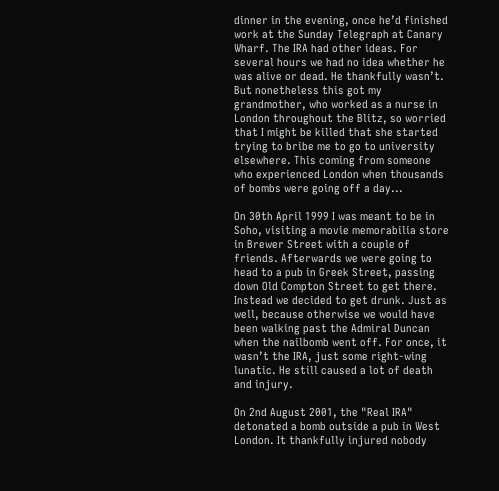dinner in the evening, once he’d finished work at the Sunday Telegraph at Canary Wharf. The IRA had other ideas. For several hours we had no idea whether he was alive or dead. He thankfully wasn’t. But nonetheless this got my grandmother, who worked as a nurse in London throughout the Blitz, so worried that I might be killed that she started trying to bribe me to go to university elsewhere. This coming from someone who experienced London when thousands of bombs were going off a day...

On 30th April 1999 I was meant to be in Soho, visiting a movie memorabilia store in Brewer Street with a couple of friends. Afterwards we were going to head to a pub in Greek Street, passing down Old Compton Street to get there. Instead we decided to get drunk. Just as well, because otherwise we would have been walking past the Admiral Duncan when the nailbomb went off. For once, it wasn’t the IRA, just some right-wing lunatic. He still caused a lot of death and injury.

On 2nd August 2001, the "Real IRA" detonated a bomb outside a pub in West London. It thankfully injured nobody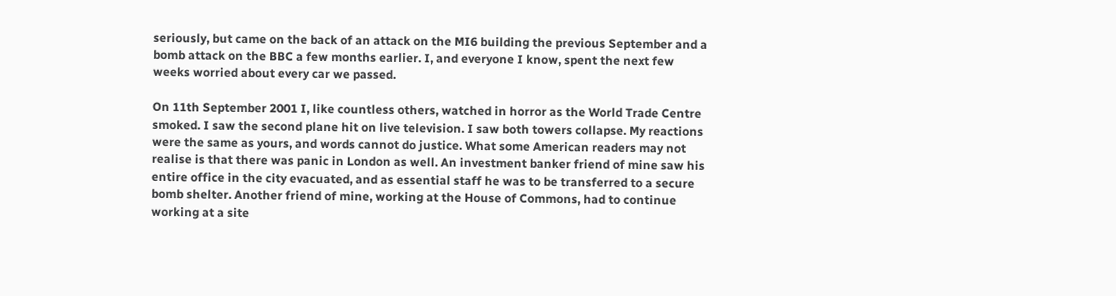seriously, but came on the back of an attack on the MI6 building the previous September and a bomb attack on the BBC a few months earlier. I, and everyone I know, spent the next few weeks worried about every car we passed.

On 11th September 2001 I, like countless others, watched in horror as the World Trade Centre smoked. I saw the second plane hit on live television. I saw both towers collapse. My reactions were the same as yours, and words cannot do justice. What some American readers may not realise is that there was panic in London as well. An investment banker friend of mine saw his entire office in the city evacuated, and as essential staff he was to be transferred to a secure bomb shelter. Another friend of mine, working at the House of Commons, had to continue working at a site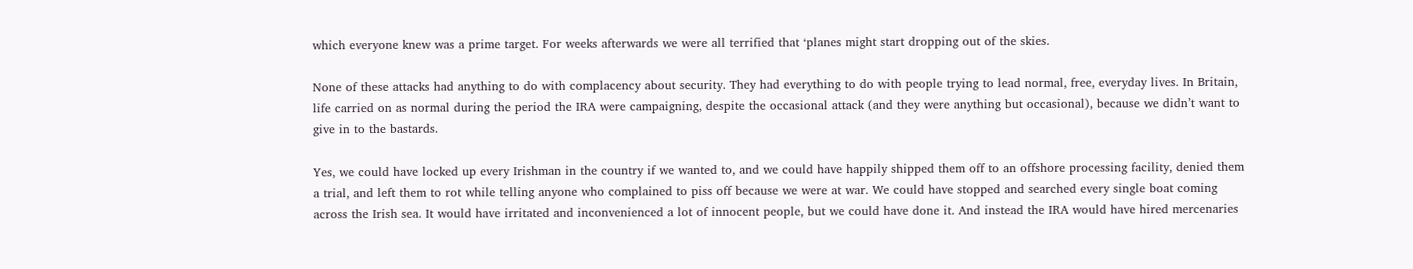which everyone knew was a prime target. For weeks afterwards we were all terrified that ‘planes might start dropping out of the skies.

None of these attacks had anything to do with complacency about security. They had everything to do with people trying to lead normal, free, everyday lives. In Britain, life carried on as normal during the period the IRA were campaigning, despite the occasional attack (and they were anything but occasional), because we didn’t want to give in to the bastards.

Yes, we could have locked up every Irishman in the country if we wanted to, and we could have happily shipped them off to an offshore processing facility, denied them a trial, and left them to rot while telling anyone who complained to piss off because we were at war. We could have stopped and searched every single boat coming across the Irish sea. It would have irritated and inconvenienced a lot of innocent people, but we could have done it. And instead the IRA would have hired mercenaries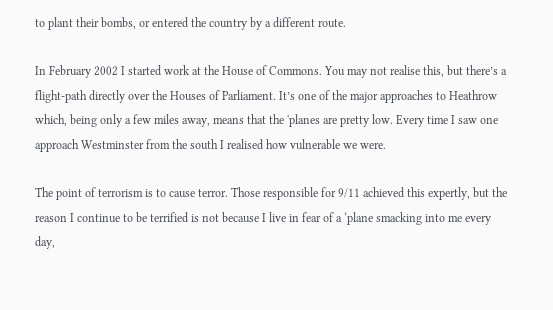to plant their bombs, or entered the country by a different route.

In February 2002 I started work at the House of Commons. You may not realise this, but there’s a flight-path directly over the Houses of Parliament. It’s one of the major approaches to Heathrow which, being only a few miles away, means that the 'planes are pretty low. Every time I saw one approach Westminster from the south I realised how vulnerable we were.

The point of terrorism is to cause terror. Those responsible for 9/11 achieved this expertly, but the reason I continue to be terrified is not because I live in fear of a ‘plane smacking into me every day,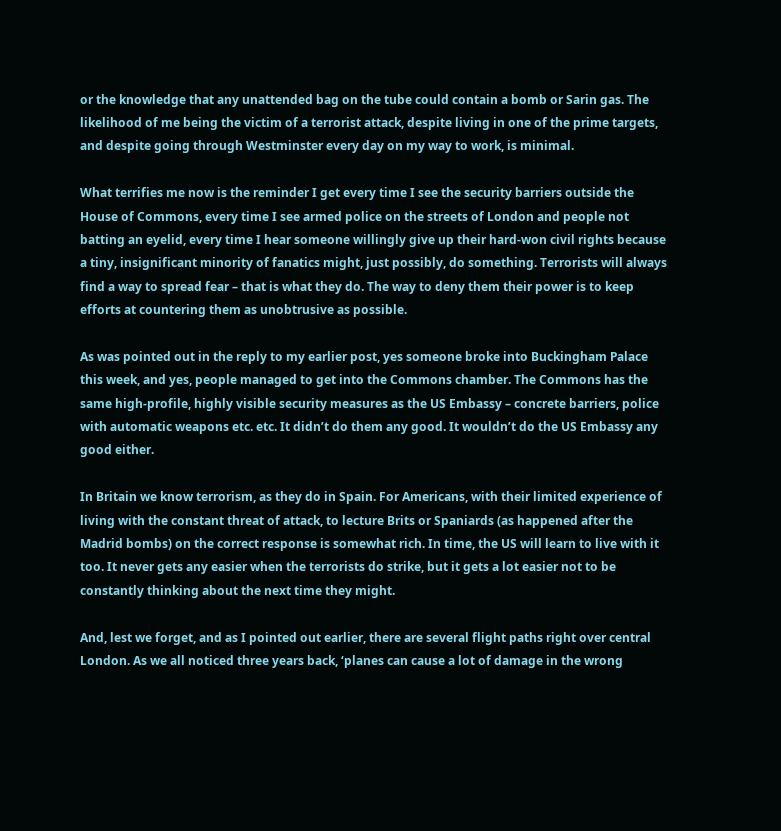or the knowledge that any unattended bag on the tube could contain a bomb or Sarin gas. The likelihood of me being the victim of a terrorist attack, despite living in one of the prime targets, and despite going through Westminster every day on my way to work, is minimal.

What terrifies me now is the reminder I get every time I see the security barriers outside the House of Commons, every time I see armed police on the streets of London and people not batting an eyelid, every time I hear someone willingly give up their hard-won civil rights because a tiny, insignificant minority of fanatics might, just possibly, do something. Terrorists will always find a way to spread fear – that is what they do. The way to deny them their power is to keep efforts at countering them as unobtrusive as possible.

As was pointed out in the reply to my earlier post, yes someone broke into Buckingham Palace this week, and yes, people managed to get into the Commons chamber. The Commons has the same high-profile, highly visible security measures as the US Embassy – concrete barriers, police with automatic weapons etc. etc. It didn’t do them any good. It wouldn’t do the US Embassy any good either.

In Britain we know terrorism, as they do in Spain. For Americans, with their limited experience of living with the constant threat of attack, to lecture Brits or Spaniards (as happened after the Madrid bombs) on the correct response is somewhat rich. In time, the US will learn to live with it too. It never gets any easier when the terrorists do strike, but it gets a lot easier not to be constantly thinking about the next time they might.

And, lest we forget, and as I pointed out earlier, there are several flight paths right over central London. As we all noticed three years back, ‘planes can cause a lot of damage in the wrong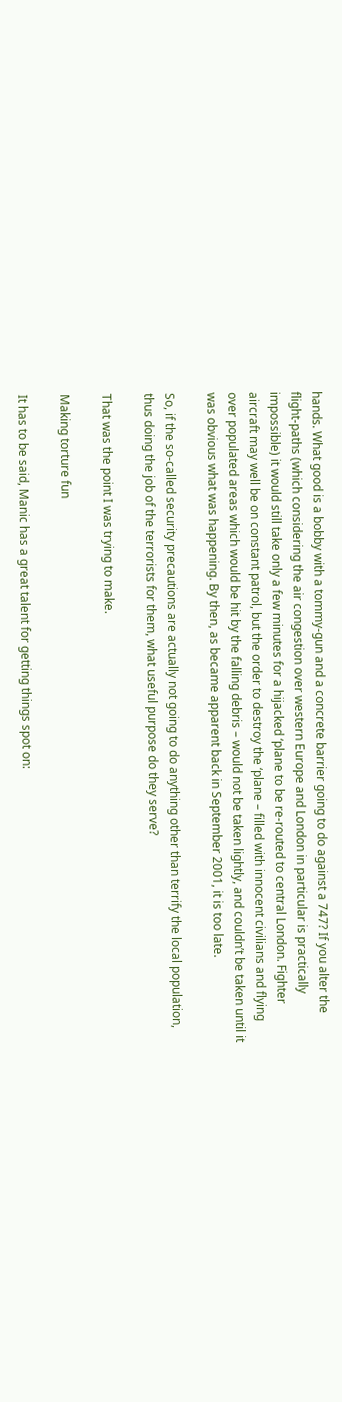hands. What good is a bobby with a tommy-gun and a concrete barrier going to do against a 747? If you alter the flight-paths (which considering the air congestion over western Europe and London in particular is practically impossible) it would still take only a few minutes for a hijacked ‘plane to be re-routed to central London. Fighter aircraft may well be on constant patrol, but the order to destroy the ‘plane – filled with innocent civilians and flying over populated areas which would be hit by the falling debris – would not be taken lightly, and couldn’t be taken until it was obvious what was happening. By then, as became apparent back in September 2001, it is too late.

So, if the so-called security precautions are actually not going to do anything other than terrify the local population, thus doing the job of the terrorists for them, what useful purpose do they serve?

That was the point I was trying to make.

Making torture fun

It has to be said, Manic has a great talent for getting things spot on: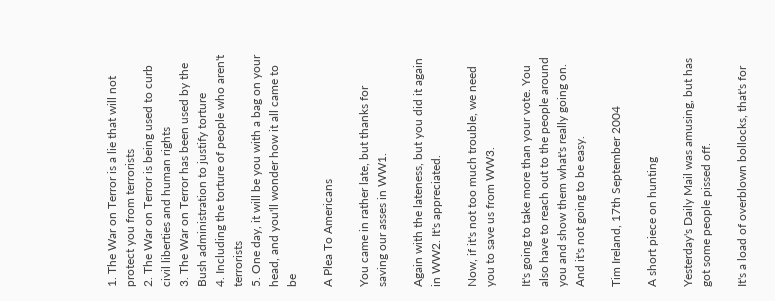1. The War on Terror is a lie that will not protect you from terrorists
2. The War on Terror is being used to curb civil liberties and human rights
3. The War on Terror has been used by the Bush administration to justify torture
4. Including the torture of people who aren't terrorists
5. One day, it will be you with a bag on your head, and you'll wonder how it all came to be

A Plea To Americans

You came in rather late, but thanks for saving our asses in WW1.

Again with the lateness, but you did it again in WW2. It's appreciated.

Now, if it's not too much trouble, we need you to save us from WW3.

It's going to take more than your vote. You also have to reach out to the people around you and show them what's really going on. And it's not going to be easy.

Tim Ireland, 17th September 2004

A short piece on hunting

Yesterday's Daily Mail was amusing, but has got some people pissed off.

It's a load of overblown bollocks, that's for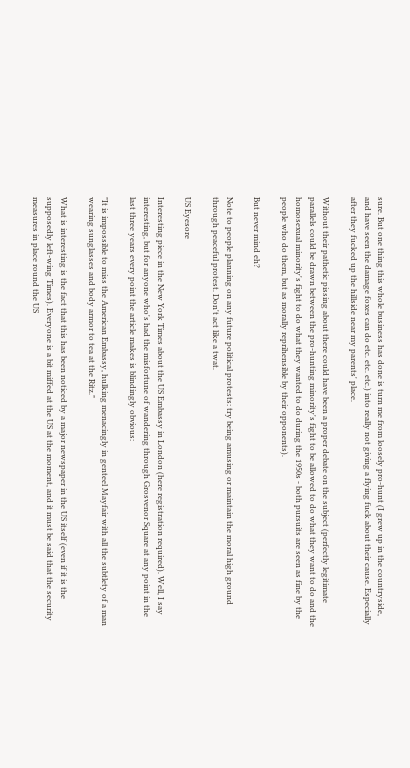sure. But one thing this whole business has done is turn me from loosely pro-hunt (I grew up in the countryside, and have seen the damage foxes can do etc. etc. etc.) into really not giving a flying fuck about their cause. Especially after they fucked up the hillside near my parents' place.

Without their pathetic pissing about there could have been a proper debate on the subject (perfectly legitimate parallels could be drawn between the pro-hunting minority's fight to be allowed to do what they want to do and the homosexual minority's fight to do what they wanted to do during the 1950s - both pursuits are seen as fine by the people who do them, but as morally reprihensible by their opponents).

But never mind eh?

Note to people planning on any future political protests: try being amusing or maintain the moral high ground through peaceful protest. Don't act like a twat.

US Eyesore

Interesting piece in the New York Times about the US Embassy in London (here registration required). Well, I say interesting, but for anyone who's had the misfortune of wandering through Grosvenor Square at any point in the last three years every point the article makes is blindingly obvious:

"It is impossible to miss the American Embassy, hulking menacingly in genteel Mayfair with all the subtlety of a man wearing sunglasses and body armor to tea at the Ritz."

What is interesting is the fact that this has been noticed by a major newspaper in the US itself (even if it is the supposedly left-wing Times). Everyone is a bit miffed at the US at the moment, and it must be said that the security measures in place round the US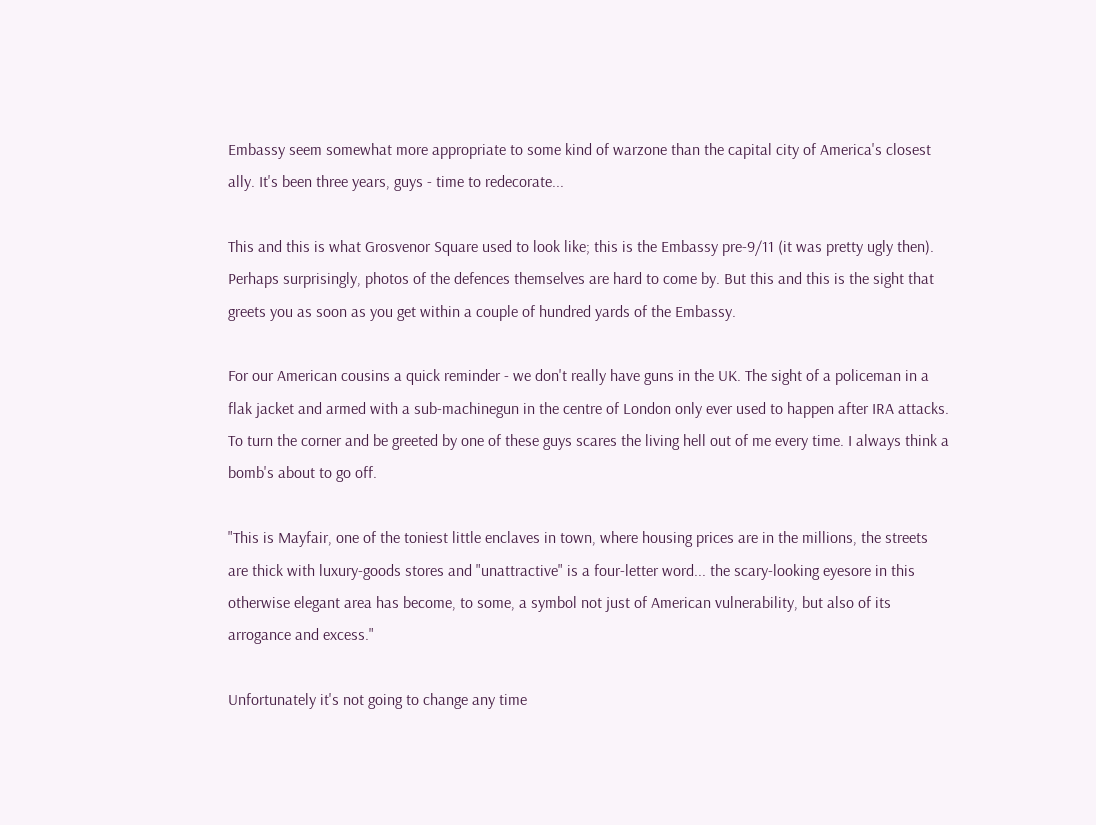Embassy seem somewhat more appropriate to some kind of warzone than the capital city of America's closest ally. It's been three years, guys - time to redecorate...

This and this is what Grosvenor Square used to look like; this is the Embassy pre-9/11 (it was pretty ugly then). Perhaps surprisingly, photos of the defences themselves are hard to come by. But this and this is the sight that greets you as soon as you get within a couple of hundred yards of the Embassy.

For our American cousins a quick reminder - we don't really have guns in the UK. The sight of a policeman in a flak jacket and armed with a sub-machinegun in the centre of London only ever used to happen after IRA attacks. To turn the corner and be greeted by one of these guys scares the living hell out of me every time. I always think a bomb's about to go off.

"This is Mayfair, one of the toniest little enclaves in town, where housing prices are in the millions, the streets are thick with luxury-goods stores and "unattractive" is a four-letter word... the scary-looking eyesore in this otherwise elegant area has become, to some, a symbol not just of American vulnerability, but also of its arrogance and excess."

Unfortunately it's not going to change any time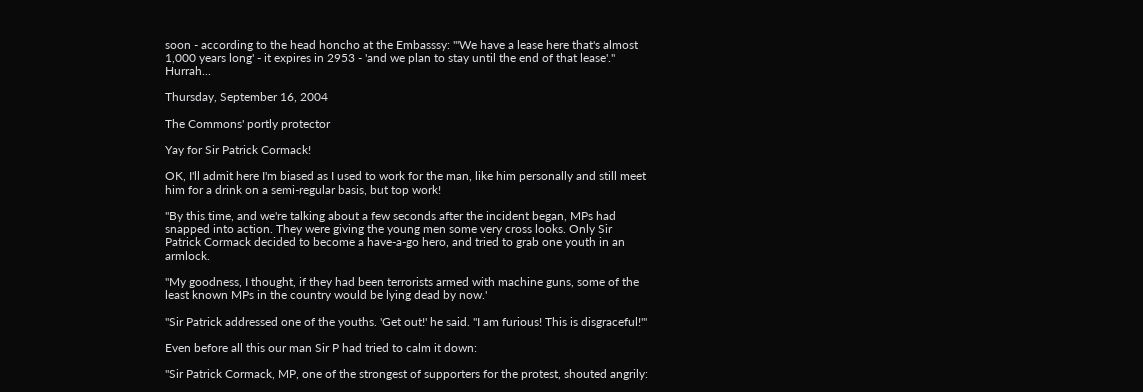soon - according to the head honcho at the Embasssy: "'We have a lease here that's almost 1,000 years long' - it expires in 2953 - 'and we plan to stay until the end of that lease'." Hurrah...

Thursday, September 16, 2004

The Commons' portly protector

Yay for Sir Patrick Cormack!

OK, I'll admit here I'm biased as I used to work for the man, like him personally and still meet him for a drink on a semi-regular basis, but top work!

"By this time, and we're talking about a few seconds after the incident began, MPs had snapped into action. They were giving the young men some very cross looks. Only Sir Patrick Cormack decided to become a have-a-go hero, and tried to grab one youth in an armlock.

"My goodness, I thought, if they had been terrorists armed with machine guns, some of the least known MPs in the country would be lying dead by now.'

"Sir Patrick addressed one of the youths. 'Get out!' he said. "I am furious! This is disgraceful!'"

Even before all this our man Sir P had tried to calm it down:

"Sir Patrick Cormack, MP, one of the strongest of supporters for the protest, shouted angrily: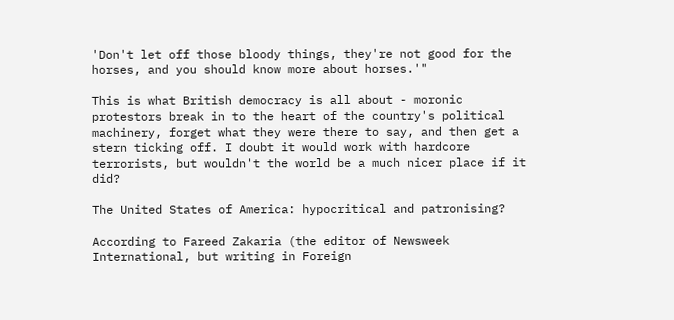'Don't let off those bloody things, they're not good for the horses, and you should know more about horses.'"

This is what British democracy is all about - moronic protestors break in to the heart of the country's political machinery, forget what they were there to say, and then get a stern ticking off. I doubt it would work with hardcore terrorists, but wouldn't the world be a much nicer place if it did?

The United States of America: hypocritical and patronising?

According to Fareed Zakaria (the editor of Newsweek International, but writing in Foreign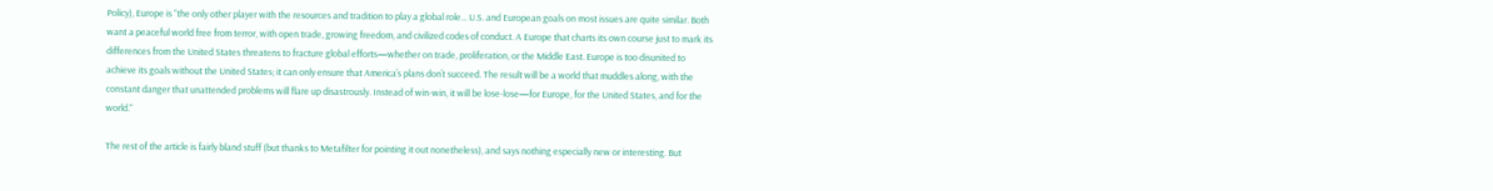Policy), Europe is "the only other player with the resources and tradition to play a global role... U.S. and European goals on most issues are quite similar. Both want a peaceful world free from terror, with open trade, growing freedom, and civilized codes of conduct. A Europe that charts its own course just to mark its differences from the United States threatens to fracture global efforts—whether on trade, proliferation, or the Middle East. Europe is too disunited to achieve its goals without the United States; it can only ensure that America’s plans don’t succeed. The result will be a world that muddles along, with the constant danger that unattended problems will flare up disastrously. Instead of win-win, it will be lose-lose—for Europe, for the United States, and for the world."

The rest of the article is fairly bland stuff (but thanks to Metafilter for pointing it out nonetheless), and says nothing especially new or interesting. But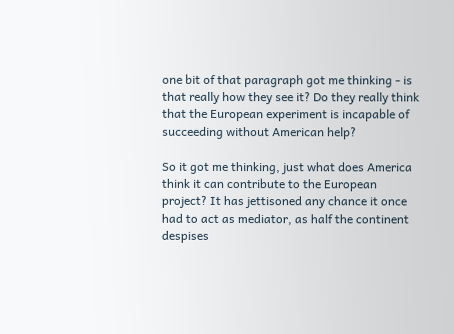one bit of that paragraph got me thinking - is that really how they see it? Do they really think that the European experiment is incapable of succeeding without American help?

So it got me thinking, just what does America think it can contribute to the European project? It has jettisoned any chance it once had to act as mediator, as half the continent despises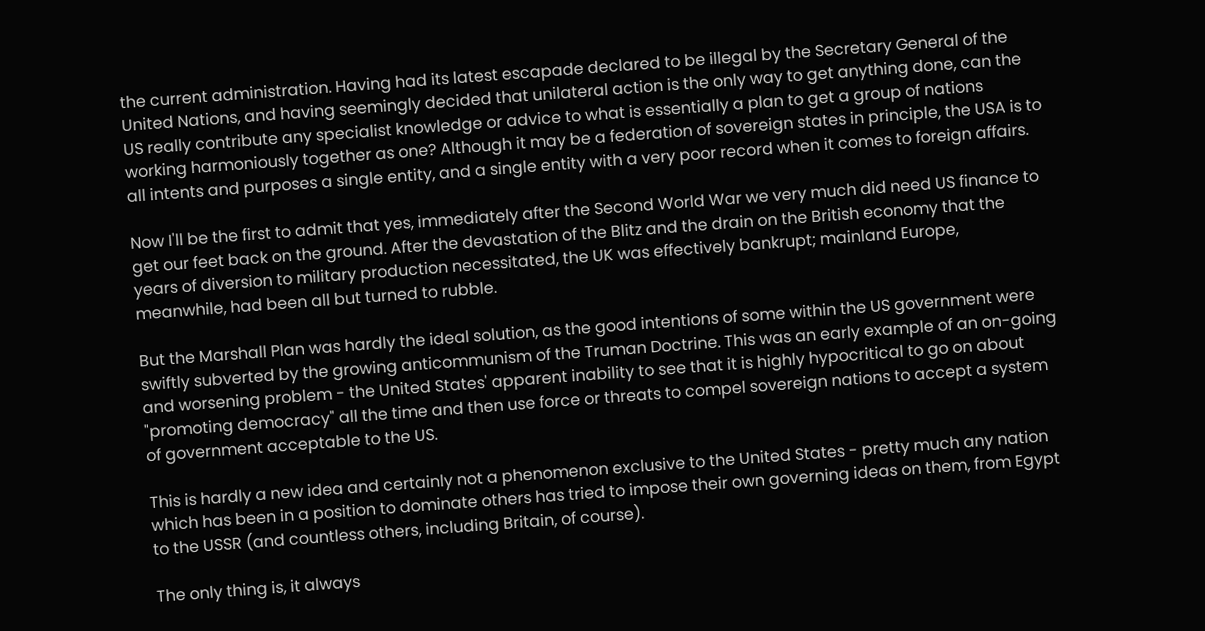the current administration. Having had its latest escapade declared to be illegal by the Secretary General of the United Nations, and having seemingly decided that unilateral action is the only way to get anything done, can the US really contribute any specialist knowledge or advice to what is essentially a plan to get a group of nations working harmoniously together as one? Although it may be a federation of sovereign states in principle, the USA is to all intents and purposes a single entity, and a single entity with a very poor record when it comes to foreign affairs.

Now I'll be the first to admit that yes, immediately after the Second World War we very much did need US finance to get our feet back on the ground. After the devastation of the Blitz and the drain on the British economy that the years of diversion to military production necessitated, the UK was effectively bankrupt; mainland Europe, meanwhile, had been all but turned to rubble.

But the Marshall Plan was hardly the ideal solution, as the good intentions of some within the US government were swiftly subverted by the growing anticommunism of the Truman Doctrine. This was an early example of an on-going and worsening problem - the United States' apparent inability to see that it is highly hypocritical to go on about "promoting democracy" all the time and then use force or threats to compel sovereign nations to accept a system of government acceptable to the US.

This is hardly a new idea and certainly not a phenomenon exclusive to the United States - pretty much any nation which has been in a position to dominate others has tried to impose their own governing ideas on them, from Egypt to the USSR (and countless others, including Britain, of course).

The only thing is, it always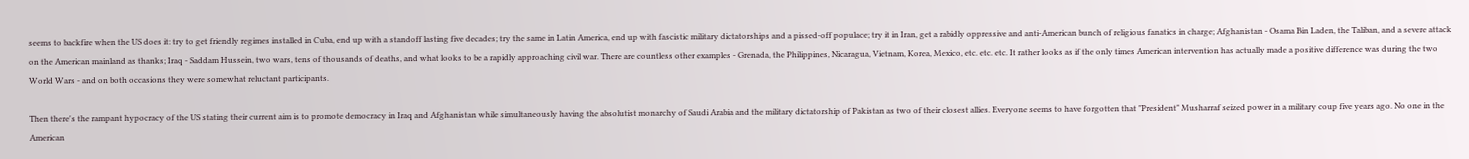seems to backfire when the US does it: try to get friendly regimes installed in Cuba, end up with a standoff lasting five decades; try the same in Latin America, end up with fascistic military dictatorships and a pissed-off populace; try it in Iran, get a rabidly oppressive and anti-American bunch of religious fanatics in charge; Afghanistan - Osama Bin Laden, the Taliban, and a severe attack on the American mainland as thanks; Iraq - Saddam Hussein, two wars, tens of thousands of deaths, and what looks to be a rapidly approaching civil war. There are countless other examples - Grenada, the Philippines, Nicaragua, Vietnam, Korea, Mexico, etc. etc. etc. It rather looks as if the only times American intervention has actually made a positive difference was during the two World Wars - and on both occasions they were somewhat reluctant participants.

Then there's the rampant hypocracy of the US stating their current aim is to promote democracy in Iraq and Afghanistan while simultaneously having the absolutist monarchy of Saudi Arabia and the military dictatorship of Pakistan as two of their closest allies. Everyone seems to have forgotten that "President" Musharraf seized power in a military coup five years ago. No one in the American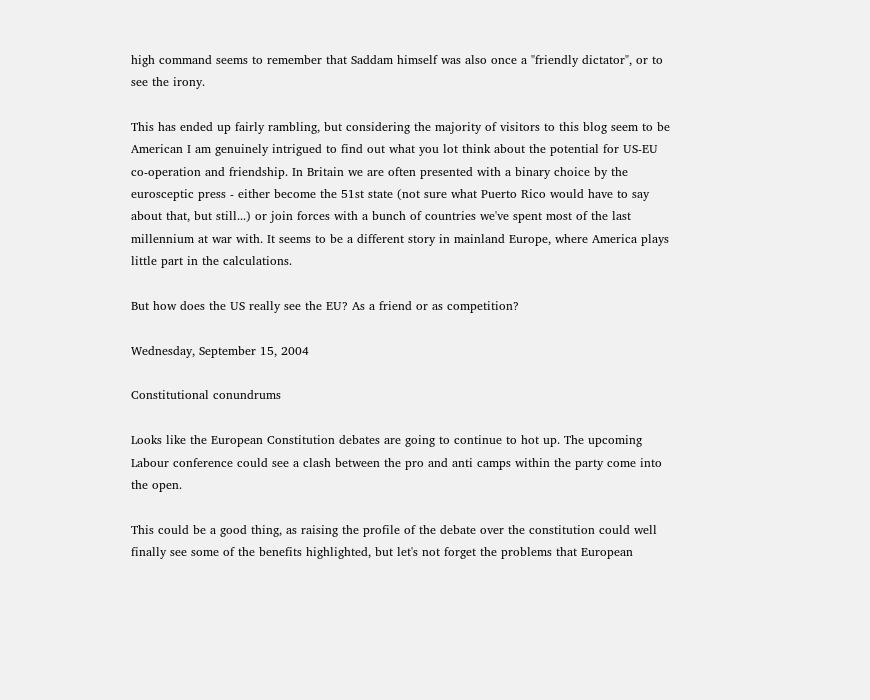high command seems to remember that Saddam himself was also once a "friendly dictator", or to see the irony.

This has ended up fairly rambling, but considering the majority of visitors to this blog seem to be American I am genuinely intrigued to find out what you lot think about the potential for US-EU co-operation and friendship. In Britain we are often presented with a binary choice by the eurosceptic press - either become the 51st state (not sure what Puerto Rico would have to say about that, but still...) or join forces with a bunch of countries we've spent most of the last millennium at war with. It seems to be a different story in mainland Europe, where America plays little part in the calculations.

But how does the US really see the EU? As a friend or as competition?

Wednesday, September 15, 2004

Constitutional conundrums

Looks like the European Constitution debates are going to continue to hot up. The upcoming Labour conference could see a clash between the pro and anti camps within the party come into the open.

This could be a good thing, as raising the profile of the debate over the constitution could well finally see some of the benefits highlighted, but let's not forget the problems that European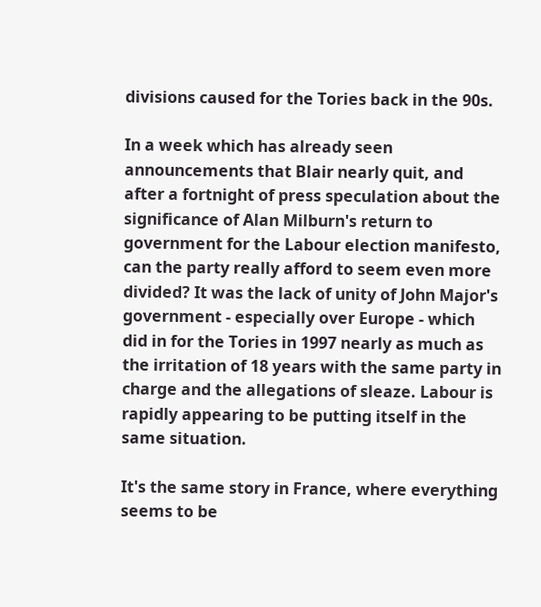divisions caused for the Tories back in the 90s.

In a week which has already seen announcements that Blair nearly quit, and after a fortnight of press speculation about the significance of Alan Milburn's return to government for the Labour election manifesto, can the party really afford to seem even more divided? It was the lack of unity of John Major's government - especially over Europe - which did in for the Tories in 1997 nearly as much as the irritation of 18 years with the same party in charge and the allegations of sleaze. Labour is rapidly appearing to be putting itself in the same situation.

It's the same story in France, where everything seems to be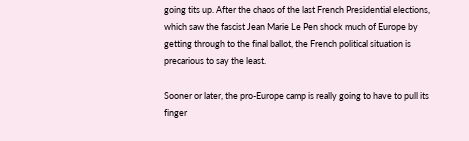going tits up. After the chaos of the last French Presidential elections, which saw the fascist Jean Marie Le Pen shock much of Europe by getting through to the final ballot, the French political situation is precarious to say the least.

Sooner or later, the pro-Europe camp is really going to have to pull its finger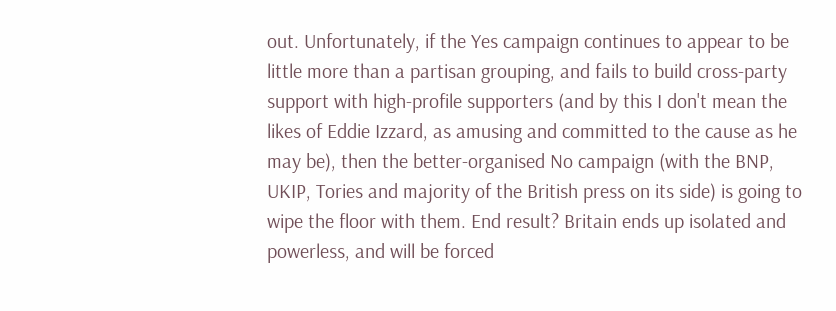out. Unfortunately, if the Yes campaign continues to appear to be little more than a partisan grouping, and fails to build cross-party support with high-profile supporters (and by this I don't mean the likes of Eddie Izzard, as amusing and committed to the cause as he may be), then the better-organised No campaign (with the BNP, UKIP, Tories and majority of the British press on its side) is going to wipe the floor with them. End result? Britain ends up isolated and powerless, and will be forced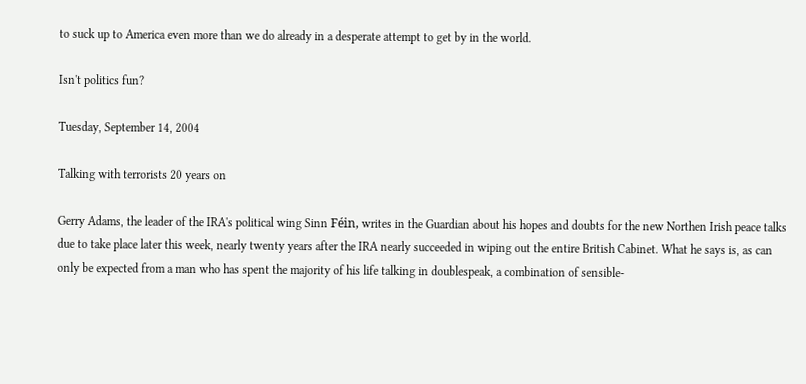to suck up to America even more than we do already in a desperate attempt to get by in the world.

Isn't politics fun?

Tuesday, September 14, 2004

Talking with terrorists 20 years on

Gerry Adams, the leader of the IRA's political wing Sinn Féin, writes in the Guardian about his hopes and doubts for the new Northen Irish peace talks due to take place later this week, nearly twenty years after the IRA nearly succeeded in wiping out the entire British Cabinet. What he says is, as can only be expected from a man who has spent the majority of his life talking in doublespeak, a combination of sensible-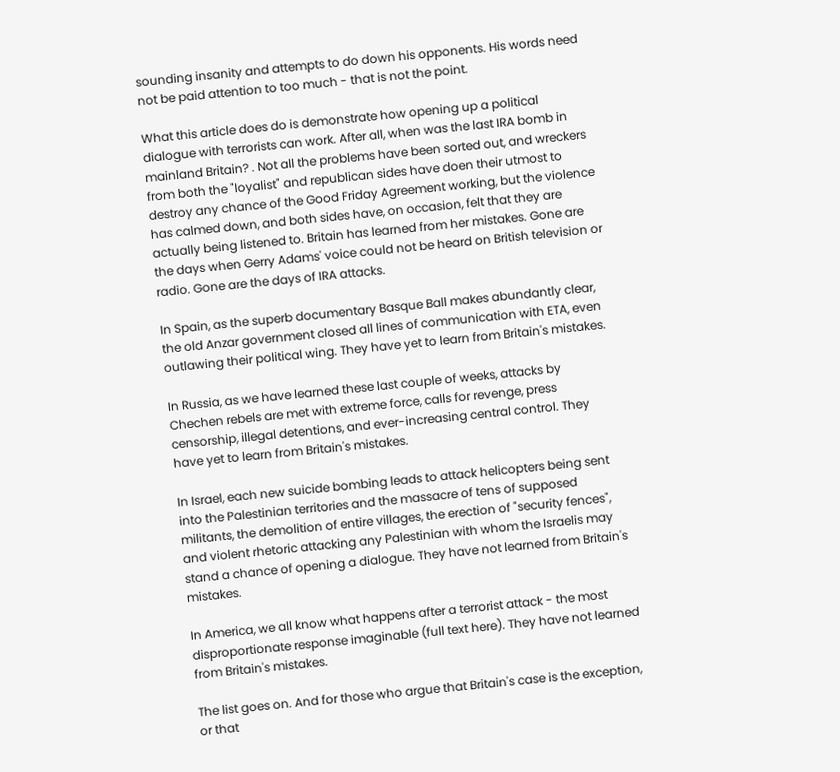sounding insanity and attempts to do down his opponents. His words need not be paid attention to too much - that is not the point.

What this article does do is demonstrate how opening up a political dialogue with terrorists can work. After all, when was the last IRA bomb in mainland Britain? . Not all the problems have been sorted out, and wreckers from both the "loyalist" and republican sides have doen their utmost to destroy any chance of the Good Friday Agreement working, but the violence has calmed down, and both sides have, on occasion, felt that they are actually being listened to. Britain has learned from her mistakes. Gone are the days when Gerry Adams' voice could not be heard on British television or radio. Gone are the days of IRA attacks.

In Spain, as the superb documentary Basque Ball makes abundantly clear, the old Anzar government closed all lines of communication with ETA, even outlawing their political wing. They have yet to learn from Britain's mistakes.

In Russia, as we have learned these last couple of weeks, attacks by Chechen rebels are met with extreme force, calls for revenge, press censorship, illegal detentions, and ever-increasing central control. They have yet to learn from Britain's mistakes.

In Israel, each new suicide bombing leads to attack helicopters being sent into the Palestinian territories and the massacre of tens of supposed militants, the demolition of entire villages, the erection of "security fences", and violent rhetoric attacking any Palestinian with whom the Israelis may stand a chance of opening a dialogue. They have not learned from Britain's mistakes.

In America, we all know what happens after a terrorist attack - the most disproportionate response imaginable (full text here). They have not learned from Britain's mistakes.

The list goes on. And for those who argue that Britain's case is the exception, or that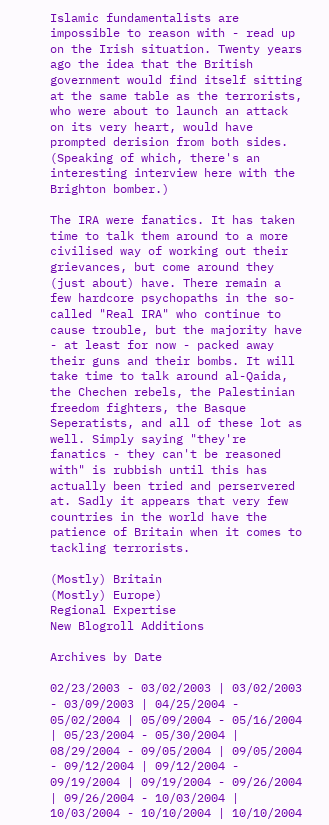Islamic fundamentalists are impossible to reason with - read up on the Irish situation. Twenty years ago the idea that the British government would find itself sitting at the same table as the terrorists, who were about to launch an attack on its very heart, would have prompted derision from both sides. (Speaking of which, there's an interesting interview here with the Brighton bomber.)

The IRA were fanatics. It has taken time to talk them around to a more civilised way of working out their grievances, but come around they (just about) have. There remain a few hardcore psychopaths in the so-called "Real IRA" who continue to cause trouble, but the majority have - at least for now - packed away their guns and their bombs. It will take time to talk around al-Qaida, the Chechen rebels, the Palestinian freedom fighters, the Basque Seperatists, and all of these lot as well. Simply saying "they're fanatics - they can't be reasoned with" is rubbish until this has actually been tried and perservered at. Sadly it appears that very few countries in the world have the patience of Britain when it comes to tackling terrorists.

(Mostly) Britain
(Mostly) Europe)
Regional Expertise
New Blogroll Additions

Archives by Date

02/23/2003 - 03/02/2003 | 03/02/2003 - 03/09/2003 | 04/25/2004 - 05/02/2004 | 05/09/2004 - 05/16/2004 | 05/23/2004 - 05/30/2004 | 08/29/2004 - 09/05/2004 | 09/05/2004 - 09/12/2004 | 09/12/2004 - 09/19/2004 | 09/19/2004 - 09/26/2004 | 09/26/2004 - 10/03/2004 | 10/03/2004 - 10/10/2004 | 10/10/2004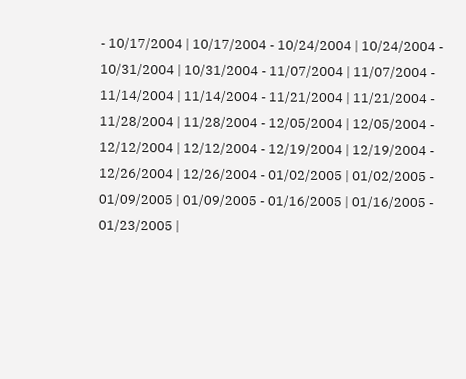- 10/17/2004 | 10/17/2004 - 10/24/2004 | 10/24/2004 - 10/31/2004 | 10/31/2004 - 11/07/2004 | 11/07/2004 - 11/14/2004 | 11/14/2004 - 11/21/2004 | 11/21/2004 - 11/28/2004 | 11/28/2004 - 12/05/2004 | 12/05/2004 - 12/12/2004 | 12/12/2004 - 12/19/2004 | 12/19/2004 - 12/26/2004 | 12/26/2004 - 01/02/2005 | 01/02/2005 - 01/09/2005 | 01/09/2005 - 01/16/2005 | 01/16/2005 - 01/23/2005 |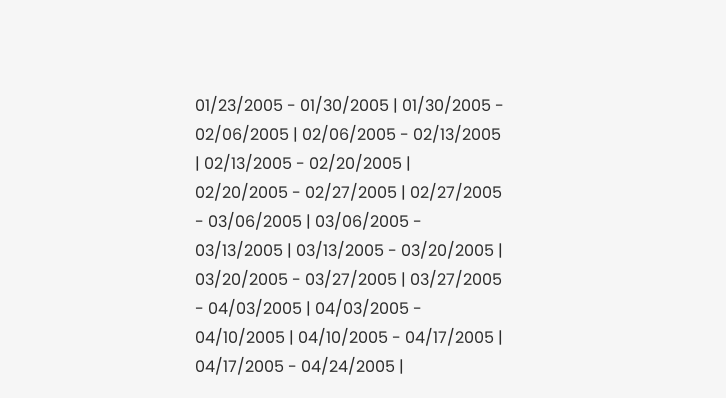01/23/2005 - 01/30/2005 | 01/30/2005 - 02/06/2005 | 02/06/2005 - 02/13/2005 | 02/13/2005 - 02/20/2005 | 02/20/2005 - 02/27/2005 | 02/27/2005 - 03/06/2005 | 03/06/2005 - 03/13/2005 | 03/13/2005 - 03/20/2005 | 03/20/2005 - 03/27/2005 | 03/27/2005 - 04/03/2005 | 04/03/2005 - 04/10/2005 | 04/10/2005 - 04/17/2005 | 04/17/2005 - 04/24/2005 |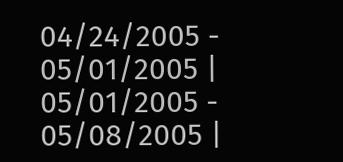04/24/2005 - 05/01/2005 | 05/01/2005 - 05/08/2005 |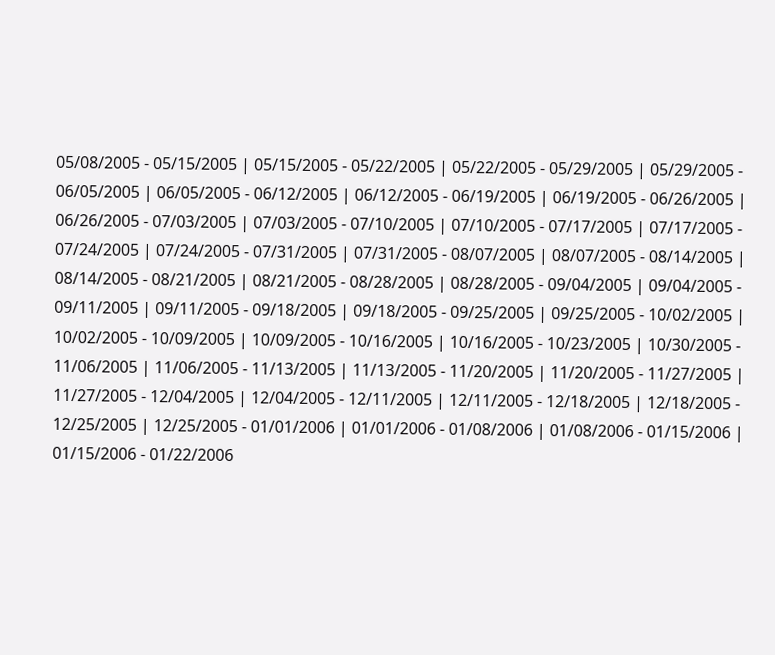05/08/2005 - 05/15/2005 | 05/15/2005 - 05/22/2005 | 05/22/2005 - 05/29/2005 | 05/29/2005 - 06/05/2005 | 06/05/2005 - 06/12/2005 | 06/12/2005 - 06/19/2005 | 06/19/2005 - 06/26/2005 | 06/26/2005 - 07/03/2005 | 07/03/2005 - 07/10/2005 | 07/10/2005 - 07/17/2005 | 07/17/2005 - 07/24/2005 | 07/24/2005 - 07/31/2005 | 07/31/2005 - 08/07/2005 | 08/07/2005 - 08/14/2005 | 08/14/2005 - 08/21/2005 | 08/21/2005 - 08/28/2005 | 08/28/2005 - 09/04/2005 | 09/04/2005 - 09/11/2005 | 09/11/2005 - 09/18/2005 | 09/18/2005 - 09/25/2005 | 09/25/2005 - 10/02/2005 | 10/02/2005 - 10/09/2005 | 10/09/2005 - 10/16/2005 | 10/16/2005 - 10/23/2005 | 10/30/2005 - 11/06/2005 | 11/06/2005 - 11/13/2005 | 11/13/2005 - 11/20/2005 | 11/20/2005 - 11/27/2005 | 11/27/2005 - 12/04/2005 | 12/04/2005 - 12/11/2005 | 12/11/2005 - 12/18/2005 | 12/18/2005 - 12/25/2005 | 12/25/2005 - 01/01/2006 | 01/01/2006 - 01/08/2006 | 01/08/2006 - 01/15/2006 | 01/15/2006 - 01/22/2006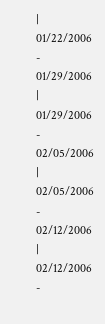| 01/22/2006 - 01/29/2006 | 01/29/2006 - 02/05/2006 | 02/05/2006 - 02/12/2006 | 02/12/2006 -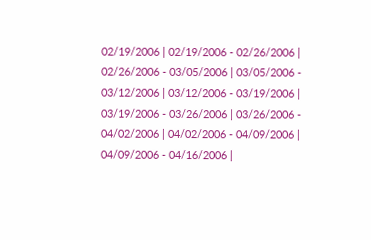02/19/2006 | 02/19/2006 - 02/26/2006 | 02/26/2006 - 03/05/2006 | 03/05/2006 - 03/12/2006 | 03/12/2006 - 03/19/2006 | 03/19/2006 - 03/26/2006 | 03/26/2006 - 04/02/2006 | 04/02/2006 - 04/09/2006 | 04/09/2006 - 04/16/2006 |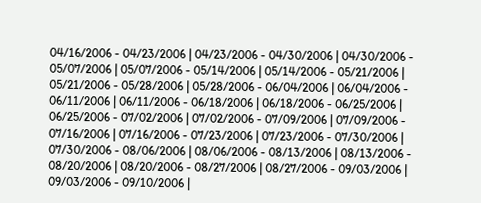04/16/2006 - 04/23/2006 | 04/23/2006 - 04/30/2006 | 04/30/2006 - 05/07/2006 | 05/07/2006 - 05/14/2006 | 05/14/2006 - 05/21/2006 | 05/21/2006 - 05/28/2006 | 05/28/2006 - 06/04/2006 | 06/04/2006 - 06/11/2006 | 06/11/2006 - 06/18/2006 | 06/18/2006 - 06/25/2006 | 06/25/2006 - 07/02/2006 | 07/02/2006 - 07/09/2006 | 07/09/2006 - 07/16/2006 | 07/16/2006 - 07/23/2006 | 07/23/2006 - 07/30/2006 | 07/30/2006 - 08/06/2006 | 08/06/2006 - 08/13/2006 | 08/13/2006 - 08/20/2006 | 08/20/2006 - 08/27/2006 | 08/27/2006 - 09/03/2006 | 09/03/2006 - 09/10/2006 |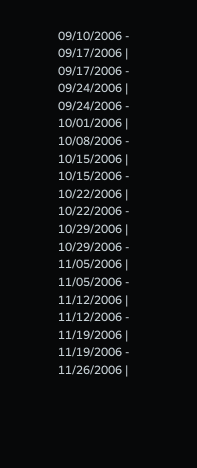09/10/2006 - 09/17/2006 | 09/17/2006 - 09/24/2006 | 09/24/2006 - 10/01/2006 | 10/08/2006 - 10/15/2006 | 10/15/2006 - 10/22/2006 | 10/22/2006 - 10/29/2006 | 10/29/2006 - 11/05/2006 | 11/05/2006 - 11/12/2006 | 11/12/2006 - 11/19/2006 | 11/19/2006 - 11/26/2006 |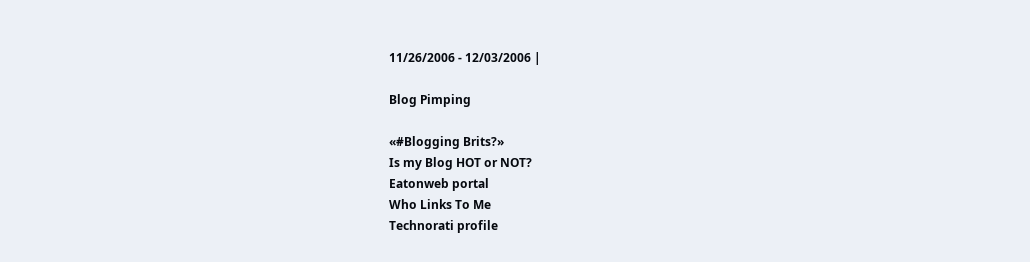11/26/2006 - 12/03/2006 |

Blog Pimping

«#Blogging Brits?»
Is my Blog HOT or NOT?
Eatonweb portal
Who Links To Me
Technorati profile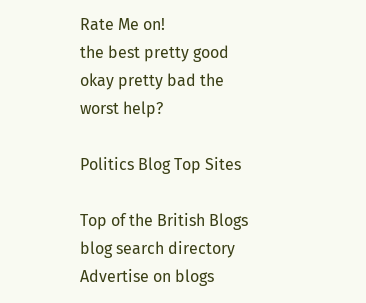Rate Me on!
the best pretty good okay pretty bad the worst help?

Politics Blog Top Sites

Top of the British Blogs
blog search directory
Advertise on blogs